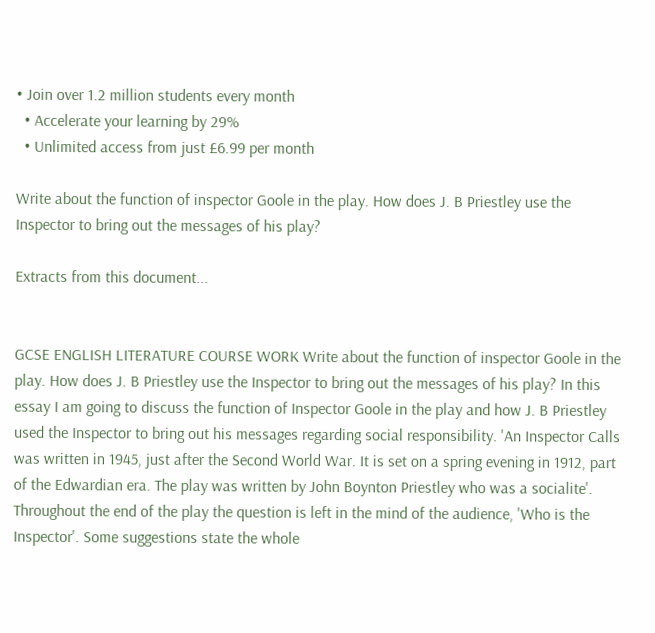• Join over 1.2 million students every month
  • Accelerate your learning by 29%
  • Unlimited access from just £6.99 per month

Write about the function of inspector Goole in the play. How does J. B Priestley use the Inspector to bring out the messages of his play?

Extracts from this document...


GCSE ENGLISH LITERATURE COURSE WORK Write about the function of inspector Goole in the play. How does J. B Priestley use the Inspector to bring out the messages of his play? In this essay I am going to discuss the function of Inspector Goole in the play and how J. B Priestley used the Inspector to bring out his messages regarding social responsibility. 'An Inspector Calls was written in 1945, just after the Second World War. It is set on a spring evening in 1912, part of the Edwardian era. The play was written by John Boynton Priestley who was a socialite'. Throughout the end of the play the question is left in the mind of the audience, 'Who is the Inspector'. Some suggestions state the whole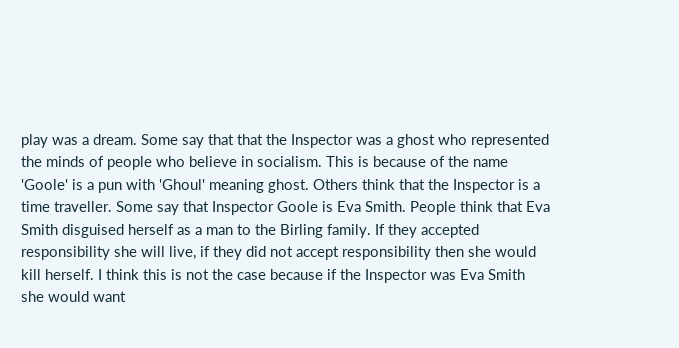play was a dream. Some say that that the Inspector was a ghost who represented the minds of people who believe in socialism. This is because of the name 'Goole' is a pun with 'Ghoul' meaning ghost. Others think that the Inspector is a time traveller. Some say that Inspector Goole is Eva Smith. People think that Eva Smith disguised herself as a man to the Birling family. If they accepted responsibility she will live, if they did not accept responsibility then she would kill herself. I think this is not the case because if the Inspector was Eva Smith she would want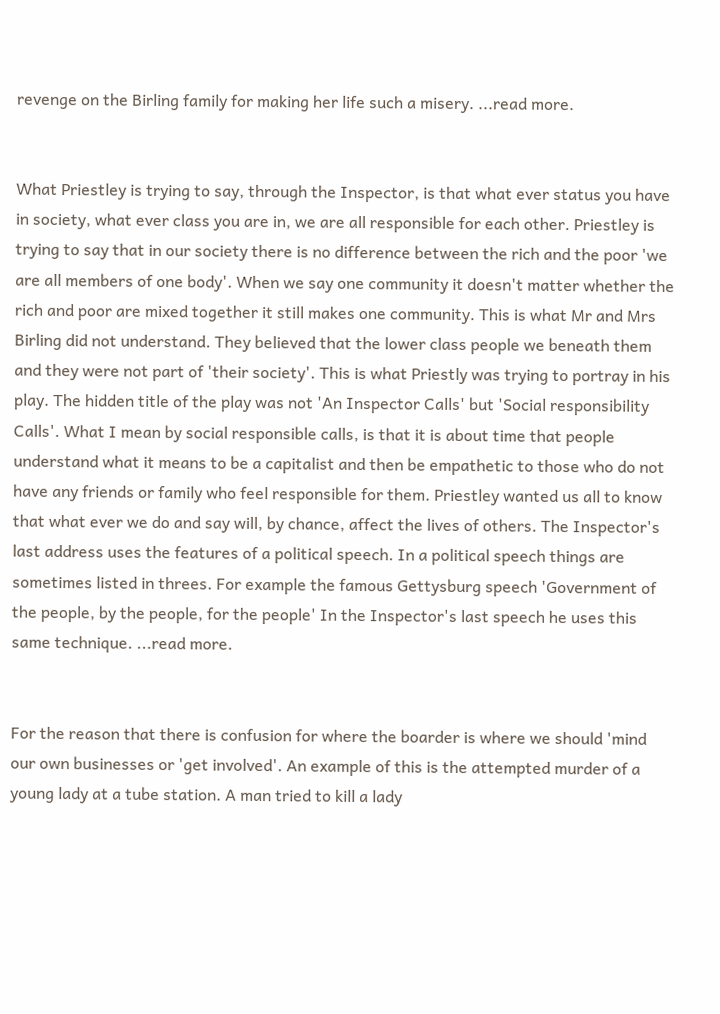revenge on the Birling family for making her life such a misery. ...read more.


What Priestley is trying to say, through the Inspector, is that what ever status you have in society, what ever class you are in, we are all responsible for each other. Priestley is trying to say that in our society there is no difference between the rich and the poor 'we are all members of one body'. When we say one community it doesn't matter whether the rich and poor are mixed together it still makes one community. This is what Mr and Mrs Birling did not understand. They believed that the lower class people we beneath them and they were not part of 'their society'. This is what Priestly was trying to portray in his play. The hidden title of the play was not 'An Inspector Calls' but 'Social responsibility Calls'. What I mean by social responsible calls, is that it is about time that people understand what it means to be a capitalist and then be empathetic to those who do not have any friends or family who feel responsible for them. Priestley wanted us all to know that what ever we do and say will, by chance, affect the lives of others. The Inspector's last address uses the features of a political speech. In a political speech things are sometimes listed in threes. For example the famous Gettysburg speech 'Government of the people, by the people, for the people' In the Inspector's last speech he uses this same technique. ...read more.


For the reason that there is confusion for where the boarder is where we should 'mind our own businesses or 'get involved'. An example of this is the attempted murder of a young lady at a tube station. A man tried to kill a lady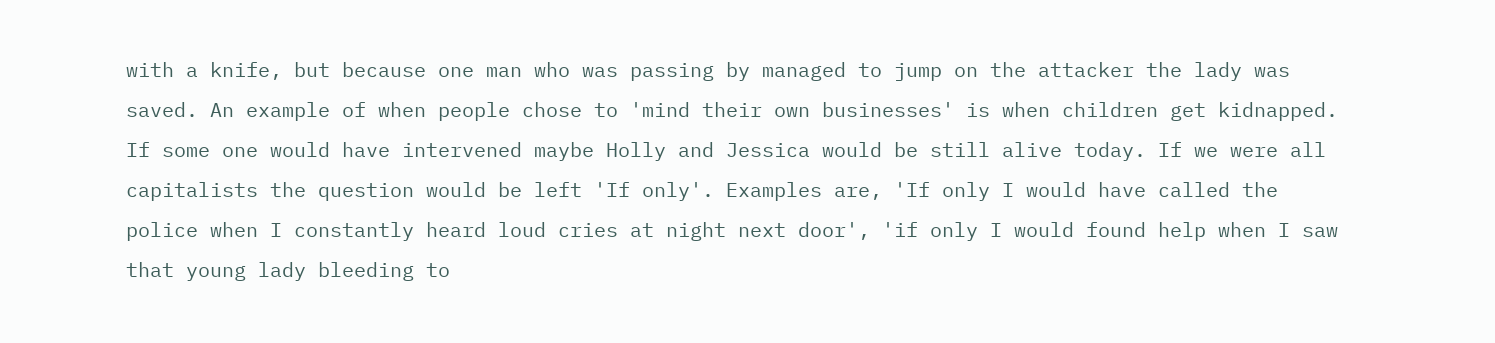with a knife, but because one man who was passing by managed to jump on the attacker the lady was saved. An example of when people chose to 'mind their own businesses' is when children get kidnapped. If some one would have intervened maybe Holly and Jessica would be still alive today. If we were all capitalists the question would be left 'If only'. Examples are, 'If only I would have called the police when I constantly heard loud cries at night next door', 'if only I would found help when I saw that young lady bleeding to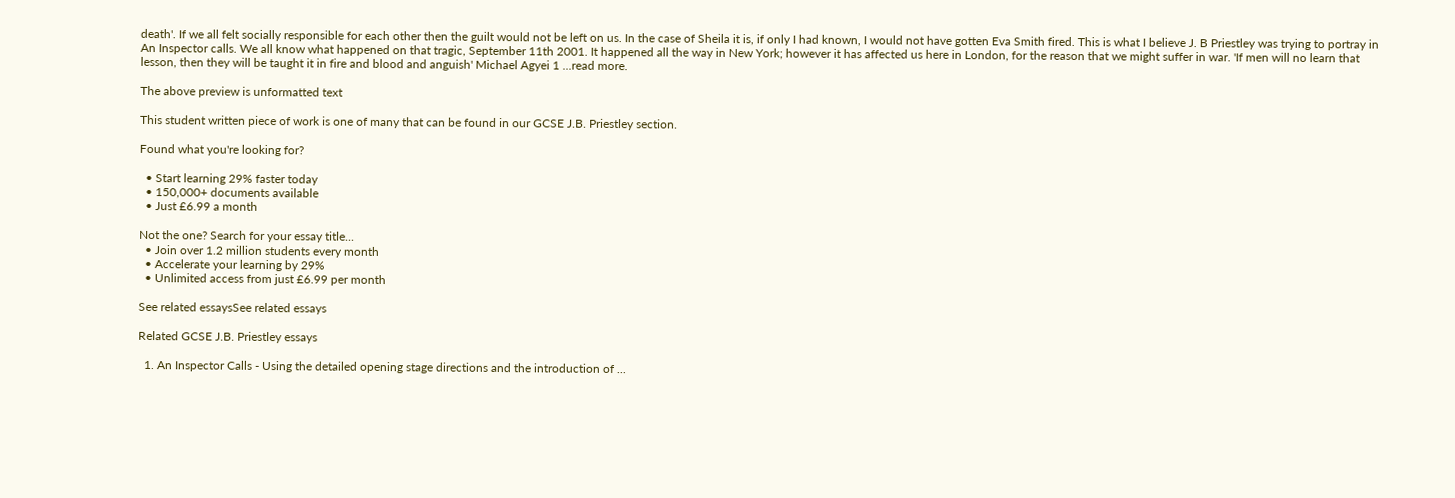death'. If we all felt socially responsible for each other then the guilt would not be left on us. In the case of Sheila it is, if only I had known, I would not have gotten Eva Smith fired. This is what I believe J. B Priestley was trying to portray in An Inspector calls. We all know what happened on that tragic, September 11th 2001. It happened all the way in New York; however it has affected us here in London, for the reason that we might suffer in war. 'If men will no learn that lesson, then they will be taught it in fire and blood and anguish' Michael Agyei 1 ...read more.

The above preview is unformatted text

This student written piece of work is one of many that can be found in our GCSE J.B. Priestley section.

Found what you're looking for?

  • Start learning 29% faster today
  • 150,000+ documents available
  • Just £6.99 a month

Not the one? Search for your essay title...
  • Join over 1.2 million students every month
  • Accelerate your learning by 29%
  • Unlimited access from just £6.99 per month

See related essaysSee related essays

Related GCSE J.B. Priestley essays

  1. An Inspector Calls - Using the detailed opening stage directions and the introduction of ...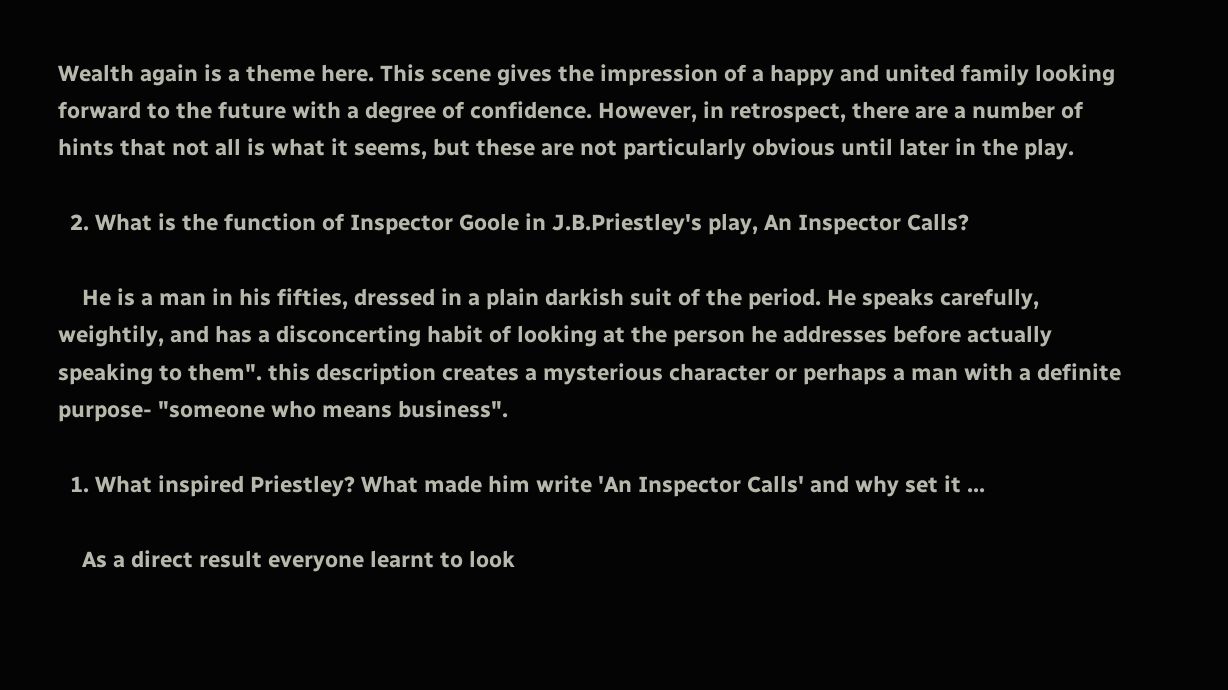Wealth again is a theme here. This scene gives the impression of a happy and united family looking forward to the future with a degree of confidence. However, in retrospect, there are a number of hints that not all is what it seems, but these are not particularly obvious until later in the play.

  2. What is the function of Inspector Goole in J.B.Priestley's play, An Inspector Calls?

    He is a man in his fifties, dressed in a plain darkish suit of the period. He speaks carefully, weightily, and has a disconcerting habit of looking at the person he addresses before actually speaking to them". this description creates a mysterious character or perhaps a man with a definite purpose- "someone who means business".

  1. What inspired Priestley? What made him write 'An Inspector Calls' and why set it ...

    As a direct result everyone learnt to look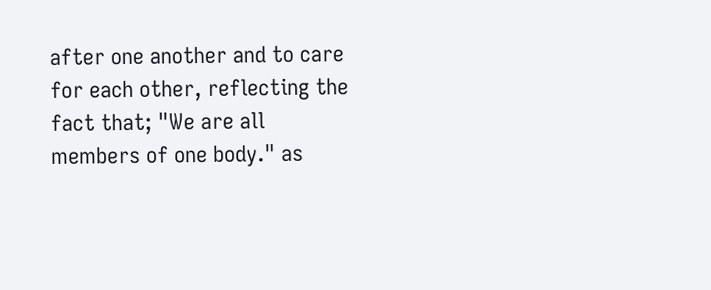after one another and to care for each other, reflecting the fact that; "We are all members of one body." as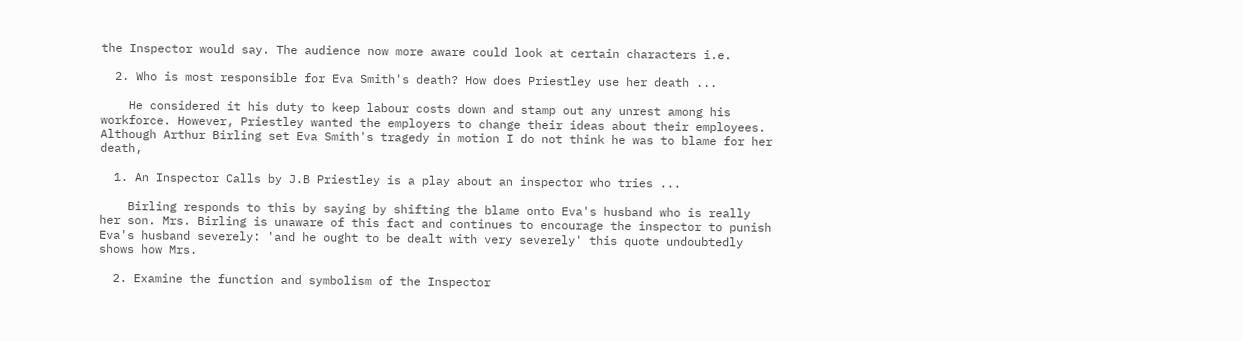the Inspector would say. The audience now more aware could look at certain characters i.e.

  2. Who is most responsible for Eva Smith's death? How does Priestley use her death ...

    He considered it his duty to keep labour costs down and stamp out any unrest among his workforce. However, Priestley wanted the employers to change their ideas about their employees. Although Arthur Birling set Eva Smith's tragedy in motion I do not think he was to blame for her death,

  1. An Inspector Calls by J.B Priestley is a play about an inspector who tries ...

    Birling responds to this by saying by shifting the blame onto Eva's husband who is really her son. Mrs. Birling is unaware of this fact and continues to encourage the inspector to punish Eva's husband severely: 'and he ought to be dealt with very severely' this quote undoubtedly shows how Mrs.

  2. Examine the function and symbolism of the Inspector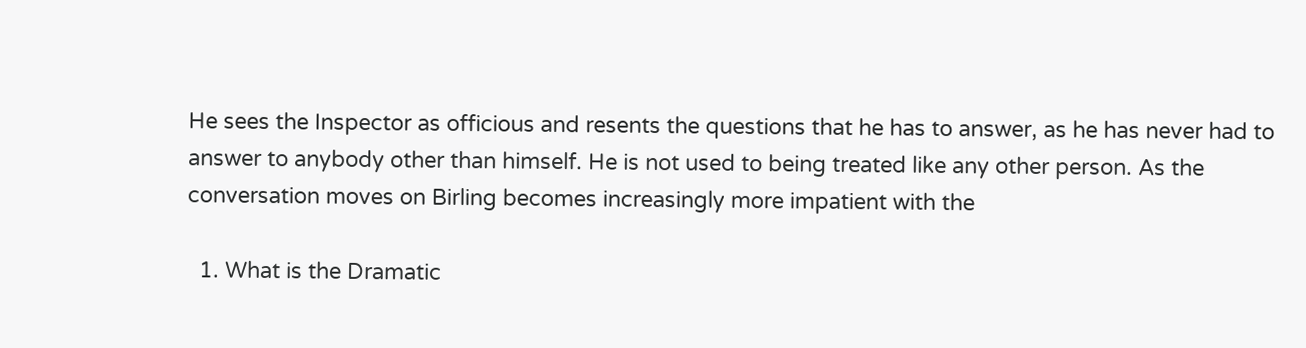He sees the Inspector as officious and resents the questions that he has to answer, as he has never had to answer to anybody other than himself. He is not used to being treated like any other person. As the conversation moves on Birling becomes increasingly more impatient with the

  1. What is the Dramatic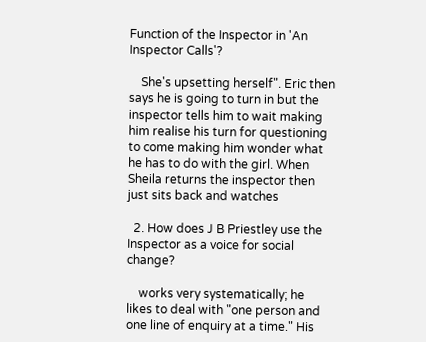Function of the Inspector in 'An Inspector Calls'?

    She's upsetting herself". Eric then says he is going to turn in but the inspector tells him to wait making him realise his turn for questioning to come making him wonder what he has to do with the girl. When Sheila returns the inspector then just sits back and watches

  2. How does J B Priestley use the Inspector as a voice for social change?

    works very systematically; he likes to deal with "one person and one line of enquiry at a time." His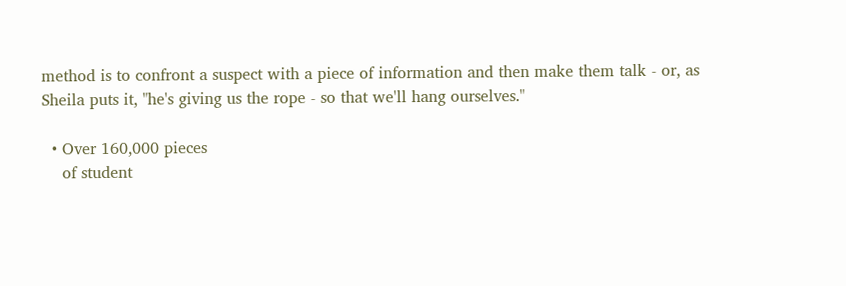method is to confront a suspect with a piece of information and then make them talk - or, as Sheila puts it, "he's giving us the rope - so that we'll hang ourselves."

  • Over 160,000 pieces
    of student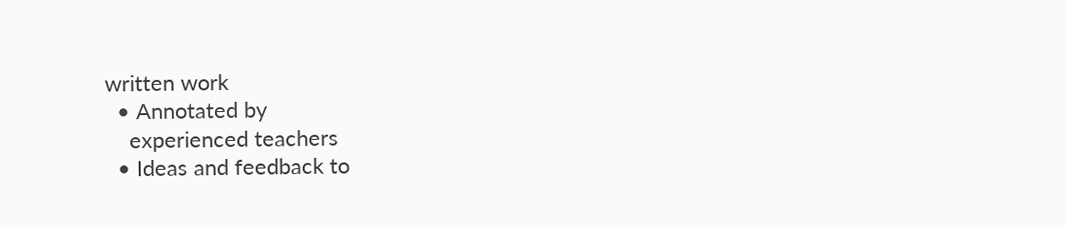written work
  • Annotated by
    experienced teachers
  • Ideas and feedback to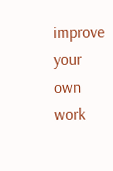improve your own work